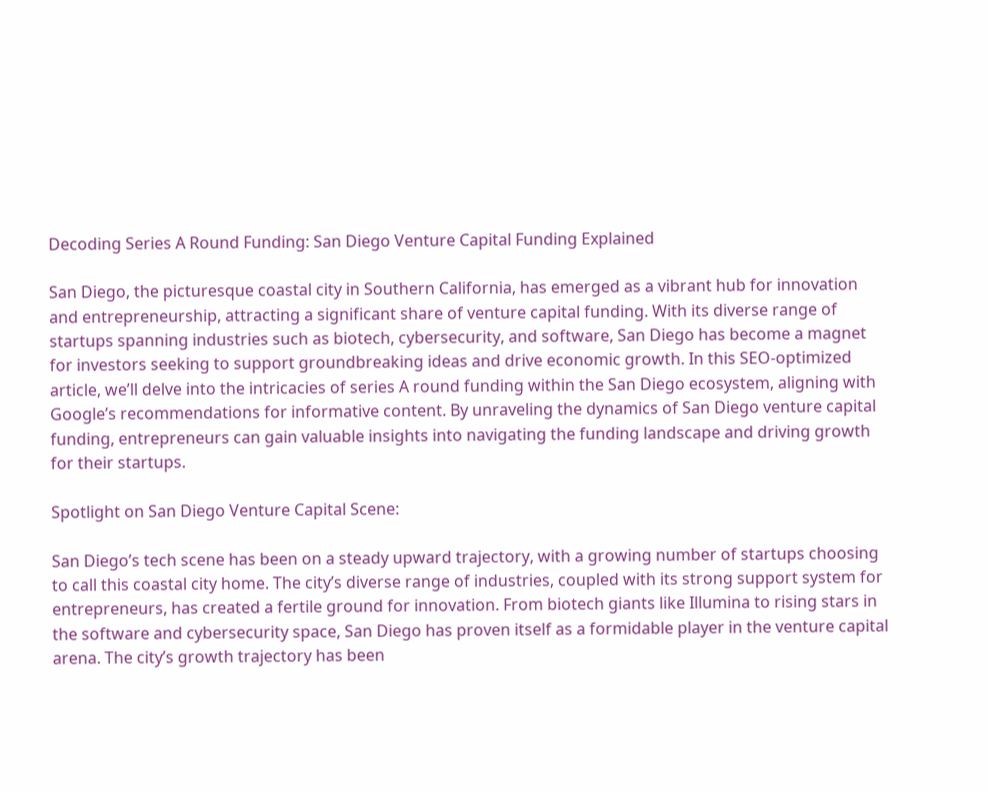Decoding Series A Round Funding: San Diego Venture Capital Funding Explained

San Diego, the picturesque coastal city in Southern California, has emerged as a vibrant hub for innovation and entrepreneurship, attracting a significant share of venture capital funding. With its diverse range of startups spanning industries such as biotech, cybersecurity, and software, San Diego has become a magnet for investors seeking to support groundbreaking ideas and drive economic growth. In this SEO-optimized article, we’ll delve into the intricacies of series A round funding within the San Diego ecosystem, aligning with Google’s recommendations for informative content. By unraveling the dynamics of San Diego venture capital funding, entrepreneurs can gain valuable insights into navigating the funding landscape and driving growth for their startups.

Spotlight on San Diego Venture Capital Scene:

San Diego’s tech scene has been on a steady upward trajectory, with a growing number of startups choosing to call this coastal city home. The city’s diverse range of industries, coupled with its strong support system for entrepreneurs, has created a fertile ground for innovation. From biotech giants like Illumina to rising stars in the software and cybersecurity space, San Diego has proven itself as a formidable player in the venture capital arena. The city’s growth trajectory has been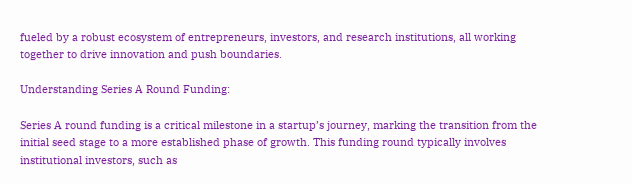fueled by a robust ecosystem of entrepreneurs, investors, and research institutions, all working together to drive innovation and push boundaries.

Understanding Series A Round Funding:

Series A round funding is a critical milestone in a startup’s journey, marking the transition from the initial seed stage to a more established phase of growth. This funding round typically involves institutional investors, such as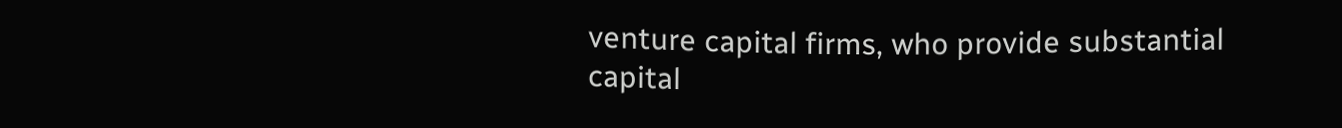venture capital firms, who provide substantial capital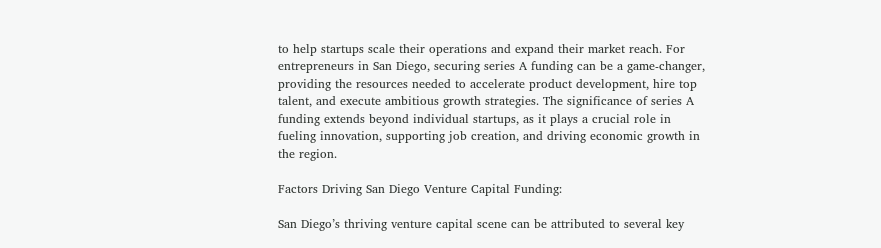to help startups scale their operations and expand their market reach. For entrepreneurs in San Diego, securing series A funding can be a game-changer, providing the resources needed to accelerate product development, hire top talent, and execute ambitious growth strategies. The significance of series A funding extends beyond individual startups, as it plays a crucial role in fueling innovation, supporting job creation, and driving economic growth in the region.

Factors Driving San Diego Venture Capital Funding:

San Diego’s thriving venture capital scene can be attributed to several key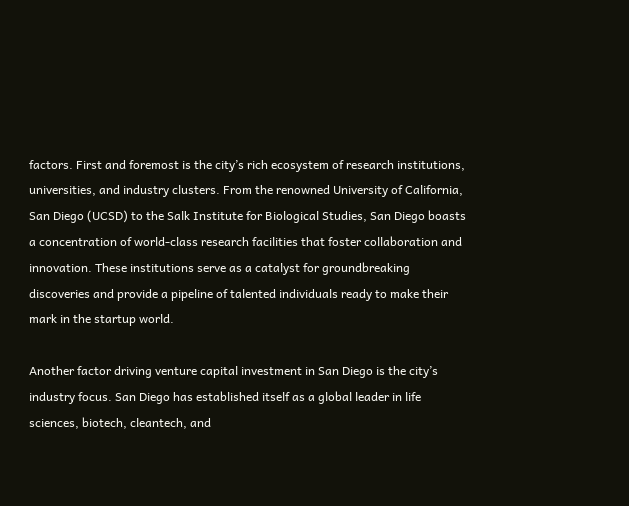factors. First and foremost is the city’s rich ecosystem of research institutions, universities, and industry clusters. From the renowned University of California, San Diego (UCSD) to the Salk Institute for Biological Studies, San Diego boasts a concentration of world-class research facilities that foster collaboration and innovation. These institutions serve as a catalyst for groundbreaking discoveries and provide a pipeline of talented individuals ready to make their mark in the startup world.

Another factor driving venture capital investment in San Diego is the city’s industry focus. San Diego has established itself as a global leader in life sciences, biotech, cleantech, and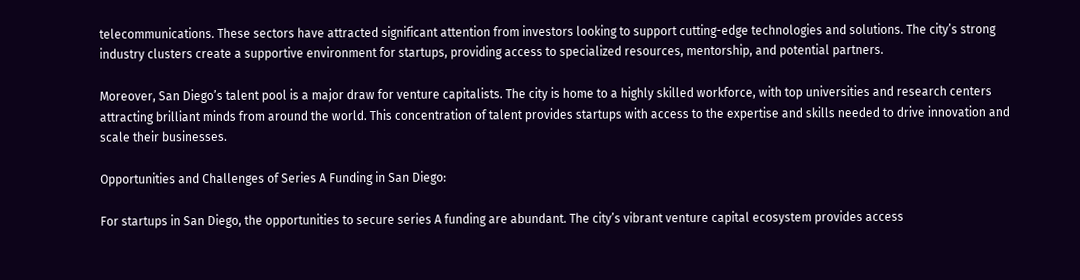telecommunications. These sectors have attracted significant attention from investors looking to support cutting-edge technologies and solutions. The city’s strong industry clusters create a supportive environment for startups, providing access to specialized resources, mentorship, and potential partners.

Moreover, San Diego’s talent pool is a major draw for venture capitalists. The city is home to a highly skilled workforce, with top universities and research centers attracting brilliant minds from around the world. This concentration of talent provides startups with access to the expertise and skills needed to drive innovation and scale their businesses.

Opportunities and Challenges of Series A Funding in San Diego:

For startups in San Diego, the opportunities to secure series A funding are abundant. The city’s vibrant venture capital ecosystem provides access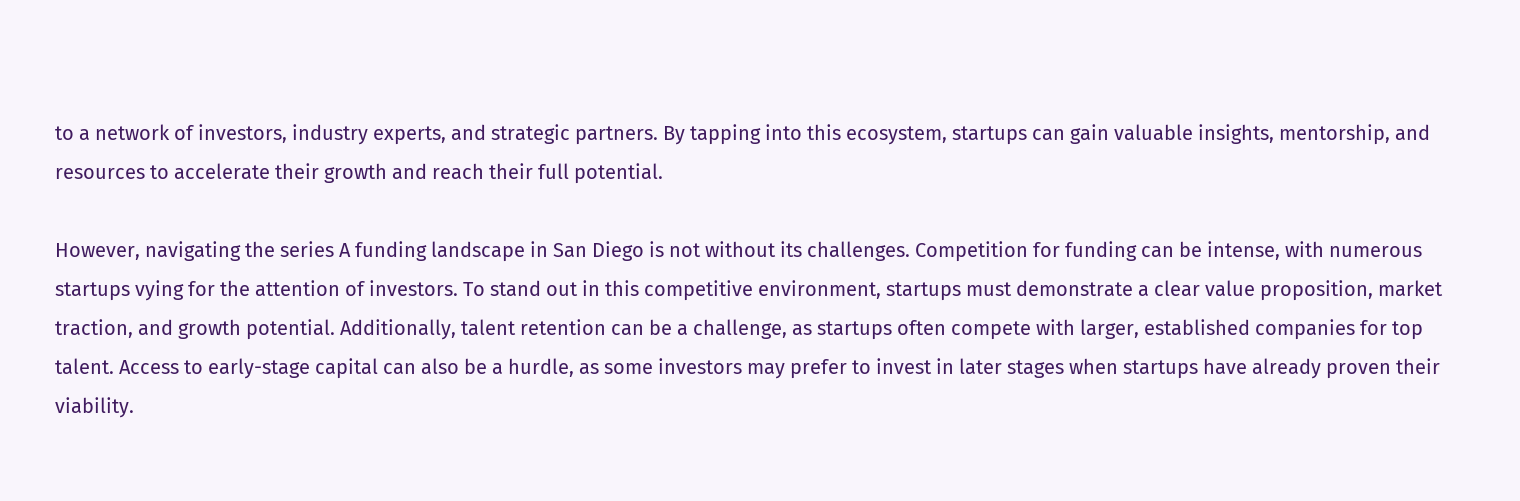to a network of investors, industry experts, and strategic partners. By tapping into this ecosystem, startups can gain valuable insights, mentorship, and resources to accelerate their growth and reach their full potential.

However, navigating the series A funding landscape in San Diego is not without its challenges. Competition for funding can be intense, with numerous startups vying for the attention of investors. To stand out in this competitive environment, startups must demonstrate a clear value proposition, market traction, and growth potential. Additionally, talent retention can be a challenge, as startups often compete with larger, established companies for top talent. Access to early-stage capital can also be a hurdle, as some investors may prefer to invest in later stages when startups have already proven their viability.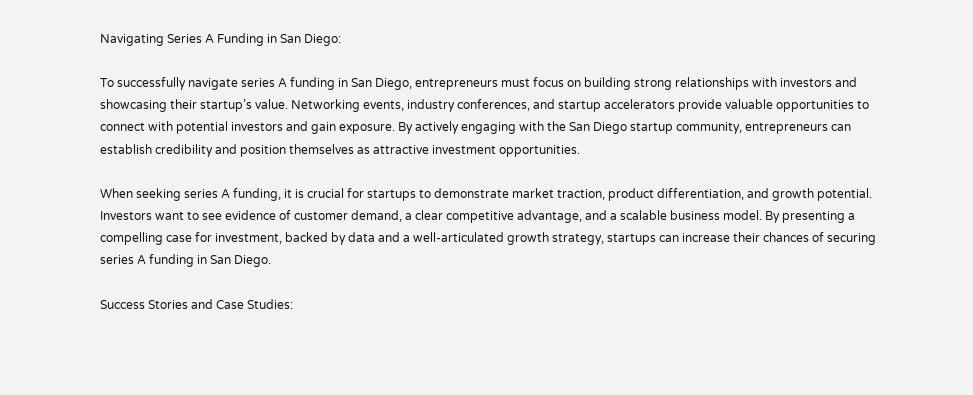Navigating Series A Funding in San Diego:

To successfully navigate series A funding in San Diego, entrepreneurs must focus on building strong relationships with investors and showcasing their startup’s value. Networking events, industry conferences, and startup accelerators provide valuable opportunities to connect with potential investors and gain exposure. By actively engaging with the San Diego startup community, entrepreneurs can establish credibility and position themselves as attractive investment opportunities.

When seeking series A funding, it is crucial for startups to demonstrate market traction, product differentiation, and growth potential. Investors want to see evidence of customer demand, a clear competitive advantage, and a scalable business model. By presenting a compelling case for investment, backed by data and a well-articulated growth strategy, startups can increase their chances of securing series A funding in San Diego.

Success Stories and Case Studies: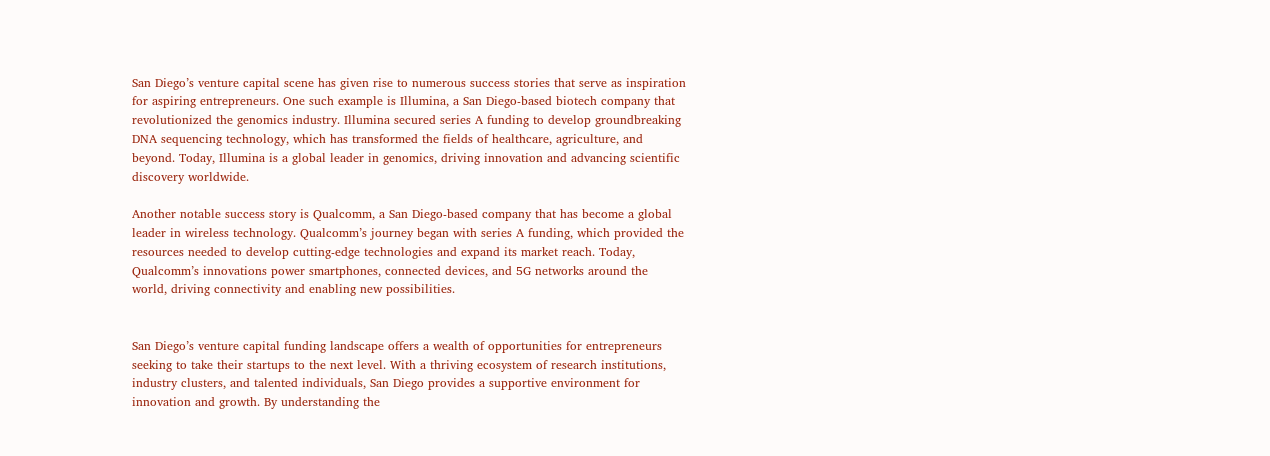San Diego’s venture capital scene has given rise to numerous success stories that serve as inspiration for aspiring entrepreneurs. One such example is Illumina, a San Diego-based biotech company that revolutionized the genomics industry. Illumina secured series A funding to develop groundbreaking DNA sequencing technology, which has transformed the fields of healthcare, agriculture, and beyond. Today, Illumina is a global leader in genomics, driving innovation and advancing scientific discovery worldwide.

Another notable success story is Qualcomm, a San Diego-based company that has become a global leader in wireless technology. Qualcomm’s journey began with series A funding, which provided the resources needed to develop cutting-edge technologies and expand its market reach. Today, Qualcomm’s innovations power smartphones, connected devices, and 5G networks around the world, driving connectivity and enabling new possibilities.


San Diego’s venture capital funding landscape offers a wealth of opportunities for entrepreneurs seeking to take their startups to the next level. With a thriving ecosystem of research institutions, industry clusters, and talented individuals, San Diego provides a supportive environment for innovation and growth. By understanding the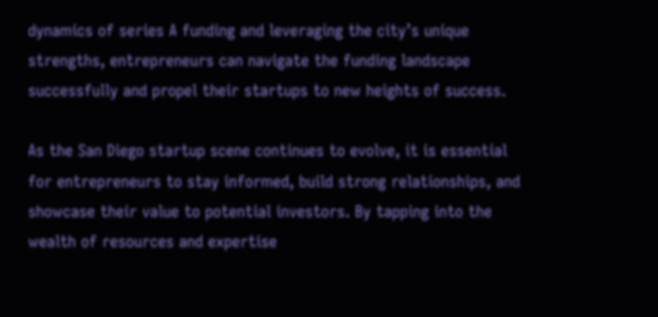dynamics of series A funding and leveraging the city’s unique strengths, entrepreneurs can navigate the funding landscape successfully and propel their startups to new heights of success.

As the San Diego startup scene continues to evolve, it is essential for entrepreneurs to stay informed, build strong relationships, and showcase their value to potential investors. By tapping into the wealth of resources and expertise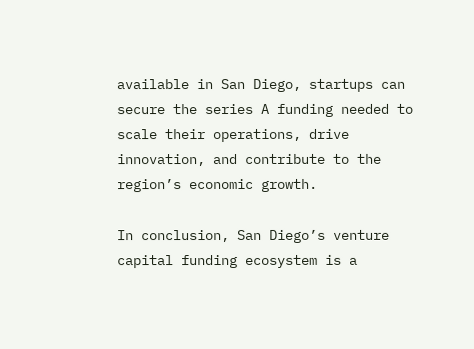available in San Diego, startups can secure the series A funding needed to scale their operations, drive innovation, and contribute to the region’s economic growth.

In conclusion, San Diego’s venture capital funding ecosystem is a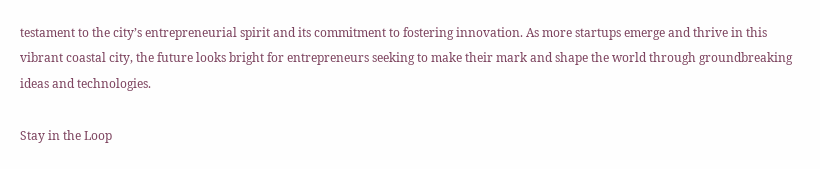testament to the city’s entrepreneurial spirit and its commitment to fostering innovation. As more startups emerge and thrive in this vibrant coastal city, the future looks bright for entrepreneurs seeking to make their mark and shape the world through groundbreaking ideas and technologies.

Stay in the Loop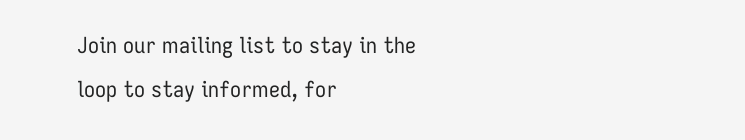Join our mailing list to stay in the loop to stay informed, for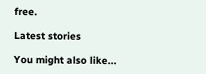free.

Latest stories

You might also like...